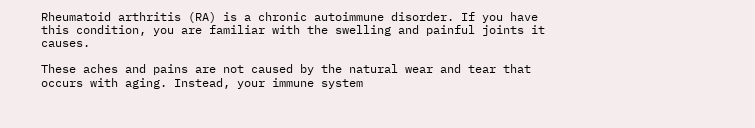Rheumatoid arthritis (RA) is a chronic autoimmune disorder. If you have this condition, you are familiar with the swelling and painful joints it causes.

These aches and pains are not caused by the natural wear and tear that occurs with aging. Instead, your immune system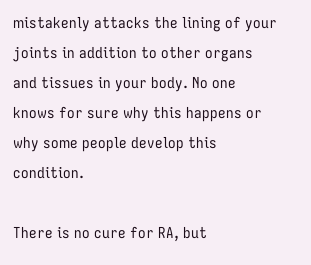mistakenly attacks the lining of your joints in addition to other organs and tissues in your body. No one knows for sure why this happens or why some people develop this condition.

There is no cure for RA, but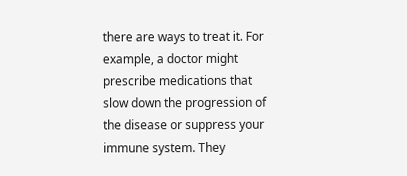there are ways to treat it. For example, a doctor might prescribe medications that slow down the progression of the disease or suppress your immune system. They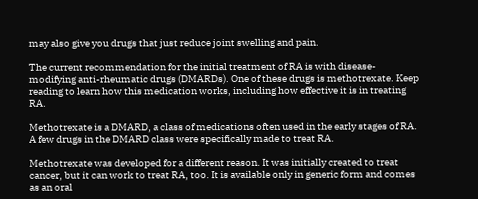may also give you drugs that just reduce joint swelling and pain.

The current recommendation for the initial treatment of RA is with disease-modifying anti-rheumatic drugs (DMARDs). One of these drugs is methotrexate. Keep reading to learn how this medication works, including how effective it is in treating RA.

Methotrexate is a DMARD, a class of medications often used in the early stages of RA. A few drugs in the DMARD class were specifically made to treat RA.

Methotrexate was developed for a different reason. It was initially created to treat cancer, but it can work to treat RA, too. It is available only in generic form and comes as an oral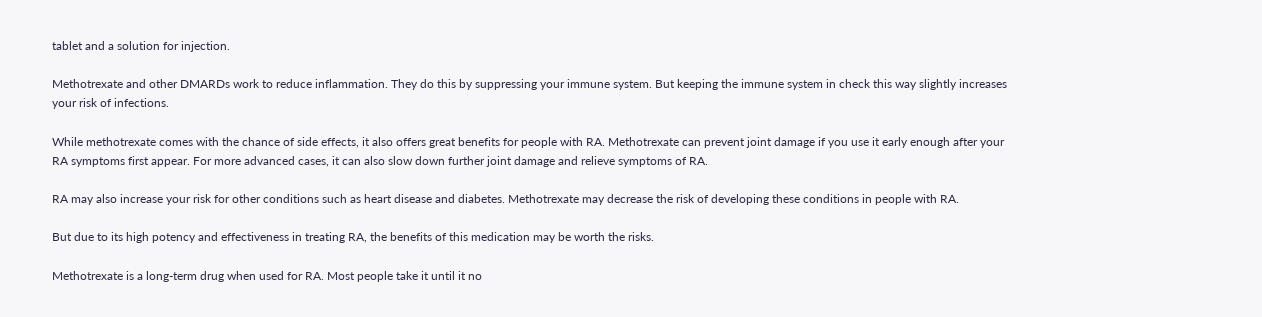tablet and a solution for injection.

Methotrexate and other DMARDs work to reduce inflammation. They do this by suppressing your immune system. But keeping the immune system in check this way slightly increases your risk of infections.

While methotrexate comes with the chance of side effects, it also offers great benefits for people with RA. Methotrexate can prevent joint damage if you use it early enough after your RA symptoms first appear. For more advanced cases, it can also slow down further joint damage and relieve symptoms of RA.

RA may also increase your risk for other conditions such as heart disease and diabetes. Methotrexate may decrease the risk of developing these conditions in people with RA.

But due to its high potency and effectiveness in treating RA, the benefits of this medication may be worth the risks.

Methotrexate is a long-term drug when used for RA. Most people take it until it no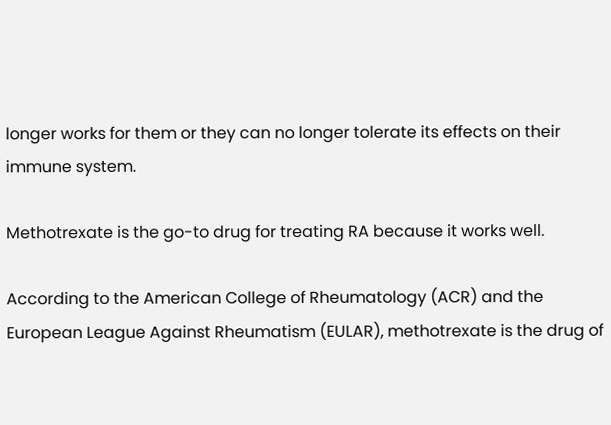longer works for them or they can no longer tolerate its effects on their immune system.

Methotrexate is the go-to drug for treating RA because it works well.

According to the American College of Rheumatology (ACR) and the European League Against Rheumatism (EULAR), methotrexate is the drug of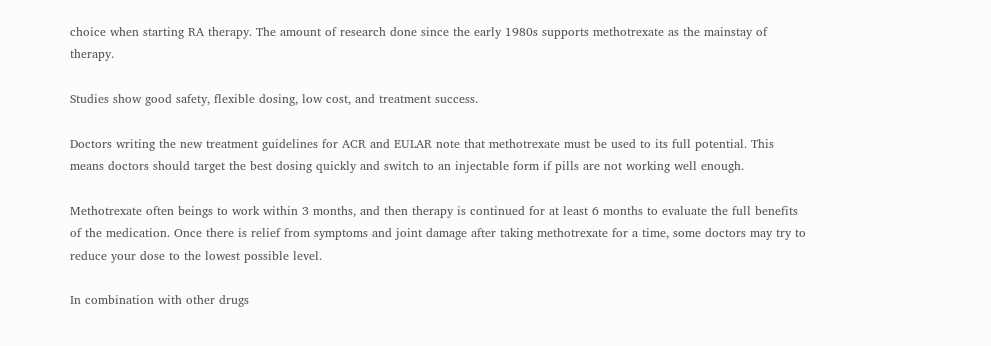choice when starting RA therapy. The amount of research done since the early 1980s supports methotrexate as the mainstay of therapy.

Studies show good safety, flexible dosing, low cost, and treatment success.

Doctors writing the new treatment guidelines for ACR and EULAR note that methotrexate must be used to its full potential. This means doctors should target the best dosing quickly and switch to an injectable form if pills are not working well enough.

Methotrexate often beings to work within 3 months, and then therapy is continued for at least 6 months to evaluate the full benefits of the medication. Once there is relief from symptoms and joint damage after taking methotrexate for a time, some doctors may try to reduce your dose to the lowest possible level.

In combination with other drugs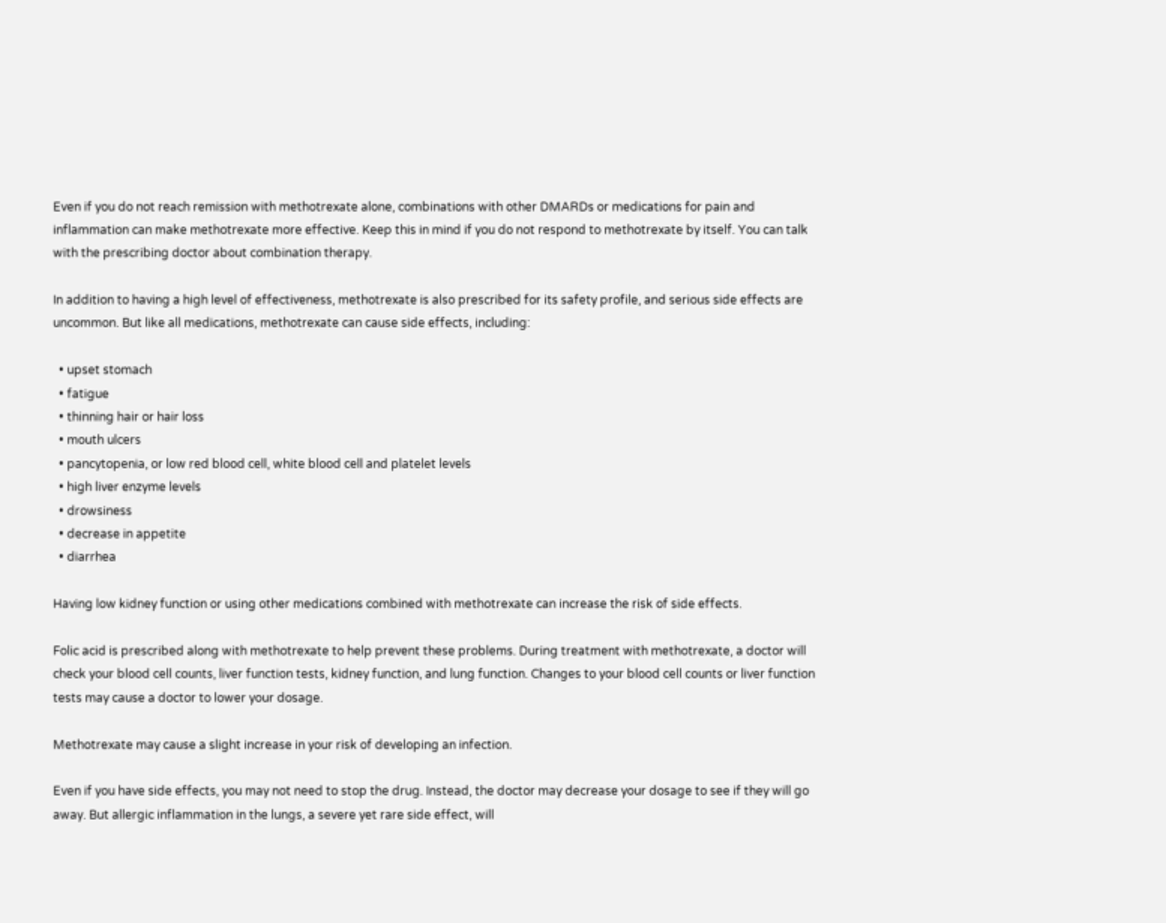Even if you do not reach remission with methotrexate alone, combinations with other DMARDs or medications for pain and inflammation can make methotrexate more effective. Keep this in mind if you do not respond to methotrexate by itself. You can talk with the prescribing doctor about combination therapy.

In addition to having a high level of effectiveness, methotrexate is also prescribed for its safety profile, and serious side effects are uncommon. But like all medications, methotrexate can cause side effects, including:

  • upset stomach
  • fatigue
  • thinning hair or hair loss
  • mouth ulcers
  • pancytopenia, or low red blood cell, white blood cell and platelet levels
  • high liver enzyme levels
  • drowsiness
  • decrease in appetite
  • diarrhea

Having low kidney function or using other medications combined with methotrexate can increase the risk of side effects.

Folic acid is prescribed along with methotrexate to help prevent these problems. During treatment with methotrexate, a doctor will check your blood cell counts, liver function tests, kidney function, and lung function. Changes to your blood cell counts or liver function tests may cause a doctor to lower your dosage.

Methotrexate may cause a slight increase in your risk of developing an infection.

Even if you have side effects, you may not need to stop the drug. Instead, the doctor may decrease your dosage to see if they will go away. But allergic inflammation in the lungs, a severe yet rare side effect, will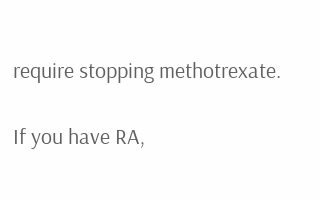require stopping methotrexate.

If you have RA,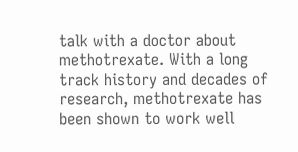talk with a doctor about methotrexate. With a long track history and decades of research, methotrexate has been shown to work well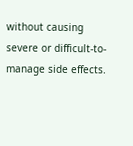without causing severe or difficult-to-manage side effects.